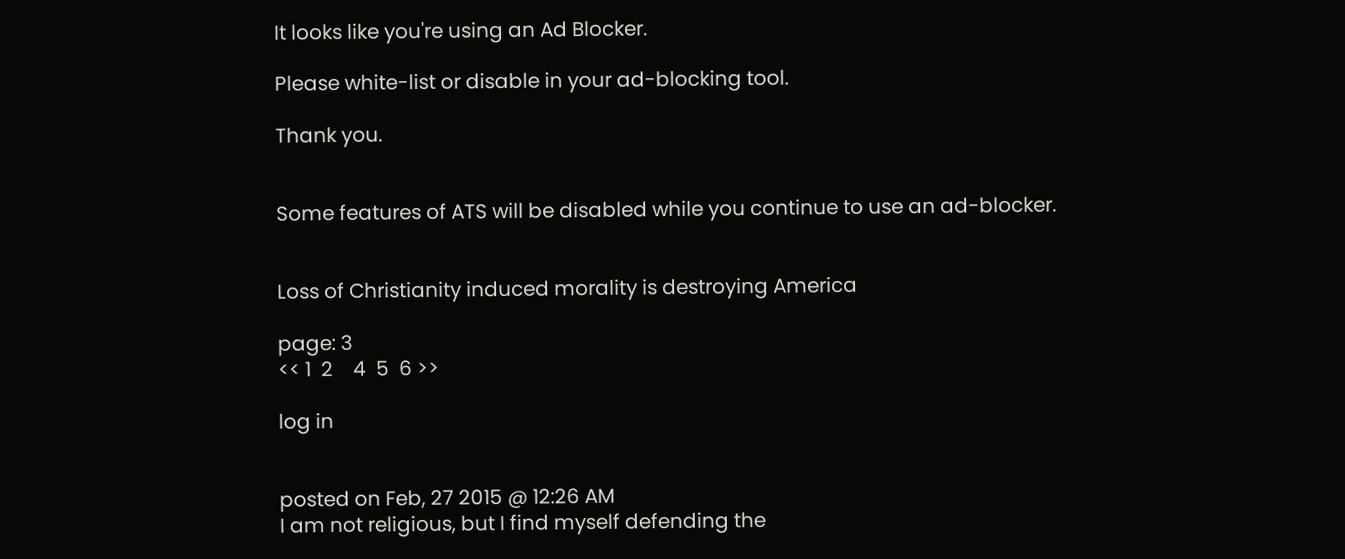It looks like you're using an Ad Blocker.

Please white-list or disable in your ad-blocking tool.

Thank you.


Some features of ATS will be disabled while you continue to use an ad-blocker.


Loss of Christianity induced morality is destroying America

page: 3
<< 1  2    4  5  6 >>

log in


posted on Feb, 27 2015 @ 12:26 AM
I am not religious, but I find myself defending the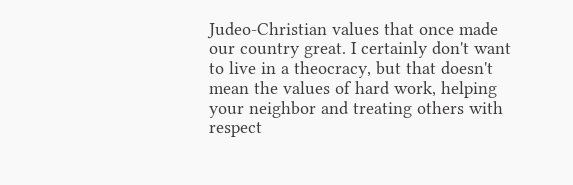Judeo-Christian values that once made our country great. I certainly don't want to live in a theocracy, but that doesn't mean the values of hard work, helping your neighbor and treating others with respect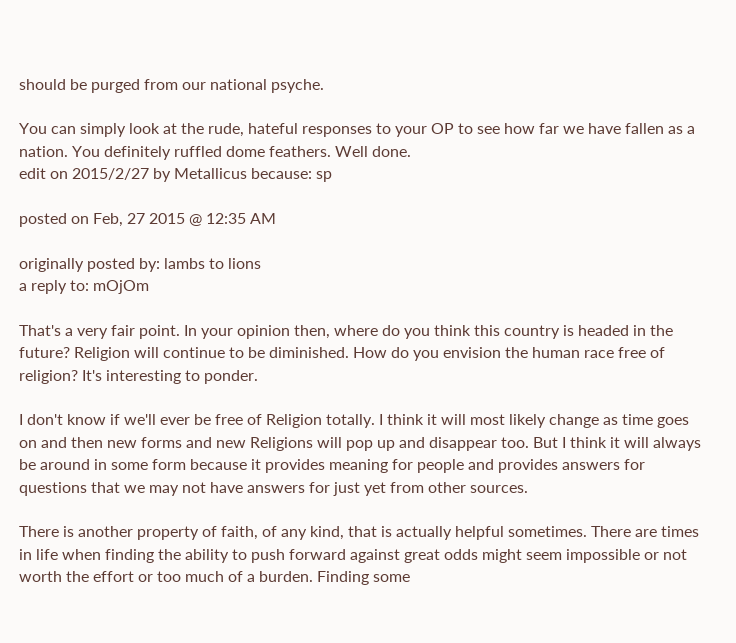should be purged from our national psyche.

You can simply look at the rude, hateful responses to your OP to see how far we have fallen as a nation. You definitely ruffled dome feathers. Well done.
edit on 2015/2/27 by Metallicus because: sp

posted on Feb, 27 2015 @ 12:35 AM

originally posted by: lambs to lions
a reply to: mOjOm

That's a very fair point. In your opinion then, where do you think this country is headed in the future? Religion will continue to be diminished. How do you envision the human race free of religion? It's interesting to ponder.

I don't know if we'll ever be free of Religion totally. I think it will most likely change as time goes on and then new forms and new Religions will pop up and disappear too. But I think it will always be around in some form because it provides meaning for people and provides answers for questions that we may not have answers for just yet from other sources.

There is another property of faith, of any kind, that is actually helpful sometimes. There are times in life when finding the ability to push forward against great odds might seem impossible or not worth the effort or too much of a burden. Finding some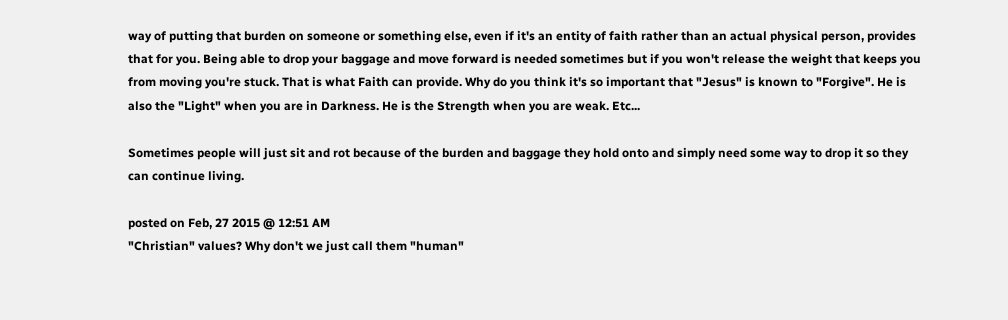way of putting that burden on someone or something else, even if it's an entity of faith rather than an actual physical person, provides that for you. Being able to drop your baggage and move forward is needed sometimes but if you won't release the weight that keeps you from moving you're stuck. That is what Faith can provide. Why do you think it's so important that "Jesus" is known to "Forgive". He is also the "Light" when you are in Darkness. He is the Strength when you are weak. Etc...

Sometimes people will just sit and rot because of the burden and baggage they hold onto and simply need some way to drop it so they can continue living.

posted on Feb, 27 2015 @ 12:51 AM
"Christian" values? Why don't we just call them "human"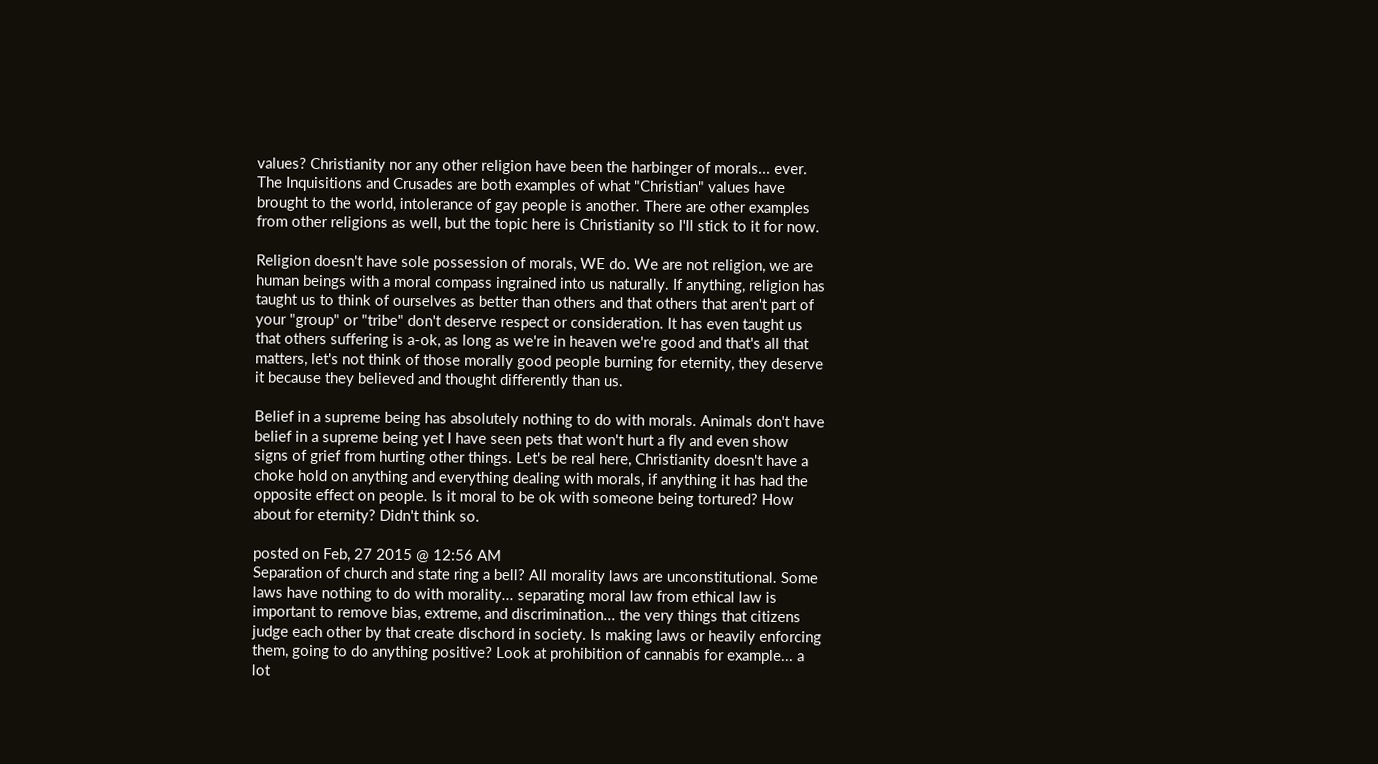values? Christianity nor any other religion have been the harbinger of morals... ever. The Inquisitions and Crusades are both examples of what "Christian" values have brought to the world, intolerance of gay people is another. There are other examples from other religions as well, but the topic here is Christianity so I'll stick to it for now.

Religion doesn't have sole possession of morals, WE do. We are not religion, we are human beings with a moral compass ingrained into us naturally. If anything, religion has taught us to think of ourselves as better than others and that others that aren't part of your "group" or "tribe" don't deserve respect or consideration. It has even taught us that others suffering is a-ok, as long as we're in heaven we're good and that's all that matters, let's not think of those morally good people burning for eternity, they deserve it because they believed and thought differently than us.

Belief in a supreme being has absolutely nothing to do with morals. Animals don't have belief in a supreme being yet I have seen pets that won't hurt a fly and even show signs of grief from hurting other things. Let's be real here, Christianity doesn't have a choke hold on anything and everything dealing with morals, if anything it has had the opposite effect on people. Is it moral to be ok with someone being tortured? How about for eternity? Didn't think so.

posted on Feb, 27 2015 @ 12:56 AM
Separation of church and state ring a bell? All morality laws are unconstitutional. Some laws have nothing to do with morality... separating moral law from ethical law is important to remove bias, extreme, and discrimination... the very things that citizens judge each other by that create dischord in society. Is making laws or heavily enforcing them, going to do anything positive? Look at prohibition of cannabis for example... a lot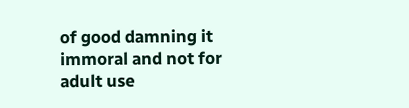of good damning it immoral and not for adult use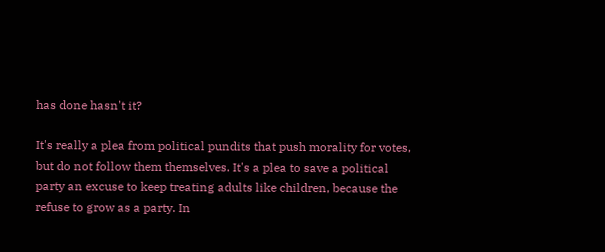has done hasn't it?

It's really a plea from political pundits that push morality for votes, but do not follow them themselves. It's a plea to save a political party an excuse to keep treating adults like children, because the refuse to grow as a party. In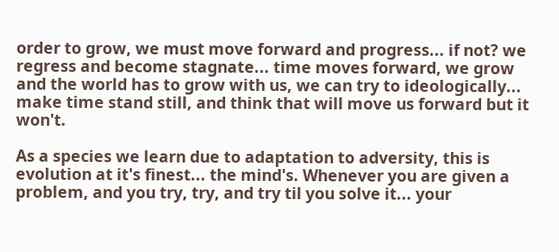order to grow, we must move forward and progress... if not? we regress and become stagnate... time moves forward, we grow and the world has to grow with us, we can try to ideologically... make time stand still, and think that will move us forward but it won't.

As a species we learn due to adaptation to adversity, this is evolution at it's finest... the mind's. Whenever you are given a problem, and you try, try, and try til you solve it... your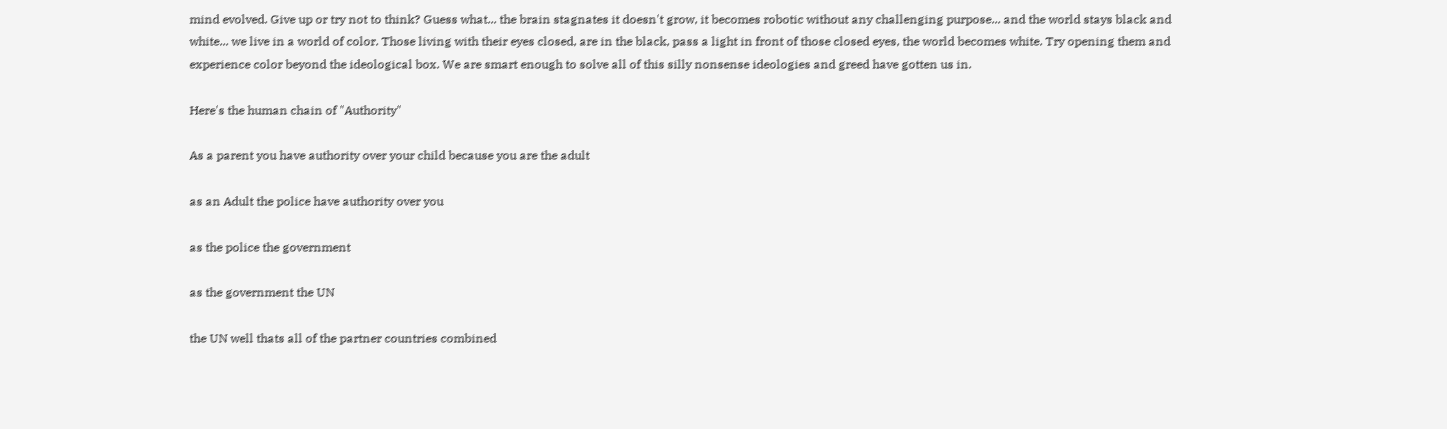mind evolved. Give up or try not to think? Guess what... the brain stagnates it doesn't grow, it becomes robotic without any challenging purpose... and the world stays black and white... we live in a world of color. Those living with their eyes closed, are in the black, pass a light in front of those closed eyes, the world becomes white. Try opening them and experience color beyond the ideological box. We are smart enough to solve all of this silly nonsense ideologies and greed have gotten us in.

Here's the human chain of "Authority"

As a parent you have authority over your child because you are the adult

as an Adult the police have authority over you

as the police the government

as the government the UN

the UN well thats all of the partner countries combined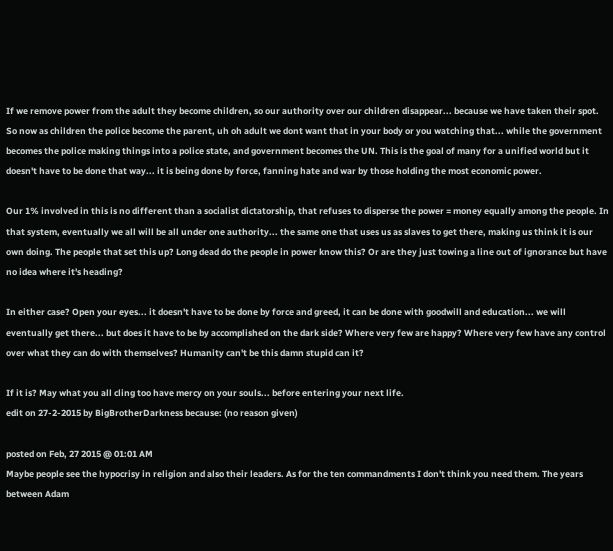If we remove power from the adult they become children, so our authority over our children disappear... because we have taken their spot. So now as children the police become the parent, uh oh adult we dont want that in your body or you watching that... while the government becomes the police making things into a police state, and government becomes the UN. This is the goal of many for a unified world but it doesn't have to be done that way... it is being done by force, fanning hate and war by those holding the most economic power.

Our 1% involved in this is no different than a socialist dictatorship, that refuses to disperse the power = money equally among the people. In that system, eventually we all will be all under one authority... the same one that uses us as slaves to get there, making us think it is our own doing. The people that set this up? Long dead do the people in power know this? Or are they just towing a line out of ignorance but have no idea where it's heading?

In either case? Open your eyes... it doesn't have to be done by force and greed, it can be done with goodwill and education... we will eventually get there... but does it have to be by accomplished on the dark side? Where very few are happy? Where very few have any control over what they can do with themselves? Humanity can't be this damn stupid can it?

If it is? May what you all cling too have mercy on your souls... before entering your next life.
edit on 27-2-2015 by BigBrotherDarkness because: (no reason given)

posted on Feb, 27 2015 @ 01:01 AM
Maybe people see the hypocrisy in religion and also their leaders. As for the ten commandments I don't think you need them. The years between Adam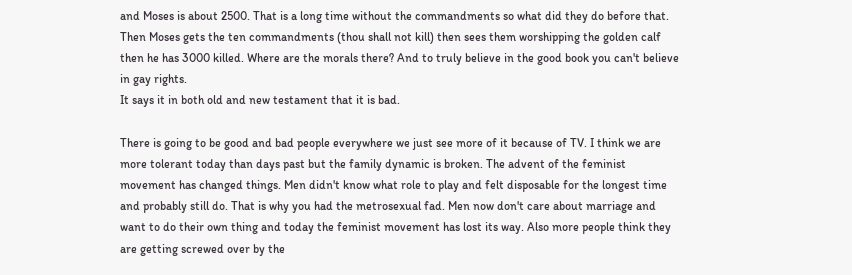and Moses is about 2500. That is a long time without the commandments so what did they do before that. Then Moses gets the ten commandments (thou shall not kill) then sees them worshipping the golden calf then he has 3000 killed. Where are the morals there? And to truly believe in the good book you can't believe in gay rights.
It says it in both old and new testament that it is bad.

There is going to be good and bad people everywhere we just see more of it because of TV. I think we are more tolerant today than days past but the family dynamic is broken. The advent of the feminist movement has changed things. Men didn't know what role to play and felt disposable for the longest time and probably still do. That is why you had the metrosexual fad. Men now don't care about marriage and want to do their own thing and today the feminist movement has lost its way. Also more people think they are getting screwed over by the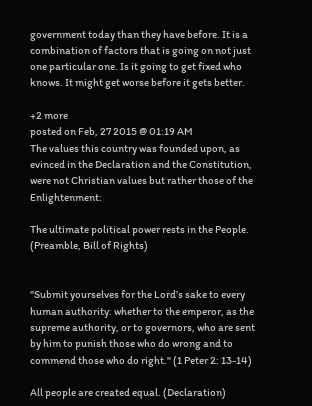government today than they have before. It is a combination of factors that is going on not just one particular one. Is it going to get fixed who knows. It might get worse before it gets better.

+2 more
posted on Feb, 27 2015 @ 01:19 AM
The values this country was founded upon, as evinced in the Declaration and the Constitution, were not Christian values but rather those of the Enlightenment:

The ultimate political power rests in the People. (Preamble, Bill of Rights)


"Submit yourselves for the Lord’s sake to every human authority: whether to the emperor, as the supreme authority, or to governors, who are sent by him to punish those who do wrong and to commend those who do right." (1 Peter 2: 13-14)

All people are created equal. (Declaration)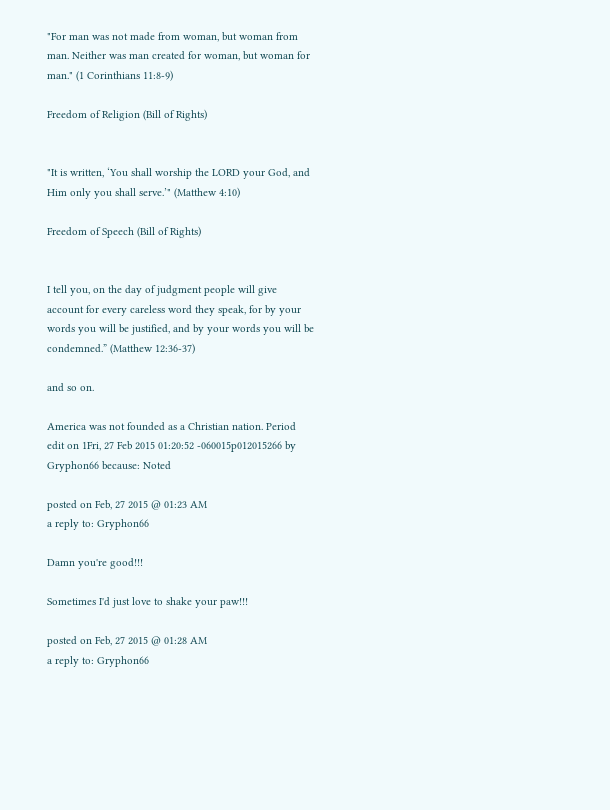"For man was not made from woman, but woman from man. Neither was man created for woman, but woman for man." (1 Corinthians 11:8-9)

Freedom of Religion (Bill of Rights)


"It is written, ‘You shall worship the LORD your God, and Him only you shall serve.’" (Matthew 4:10)

Freedom of Speech (Bill of Rights)


I tell you, on the day of judgment people will give account for every careless word they speak, for by your words you will be justified, and by your words you will be condemned.” (Matthew 12:36-37)

and so on.

America was not founded as a Christian nation. Period
edit on 1Fri, 27 Feb 2015 01:20:52 -060015p012015266 by Gryphon66 because: Noted

posted on Feb, 27 2015 @ 01:23 AM
a reply to: Gryphon66

Damn you're good!!!

Sometimes I'd just love to shake your paw!!!

posted on Feb, 27 2015 @ 01:28 AM
a reply to: Gryphon66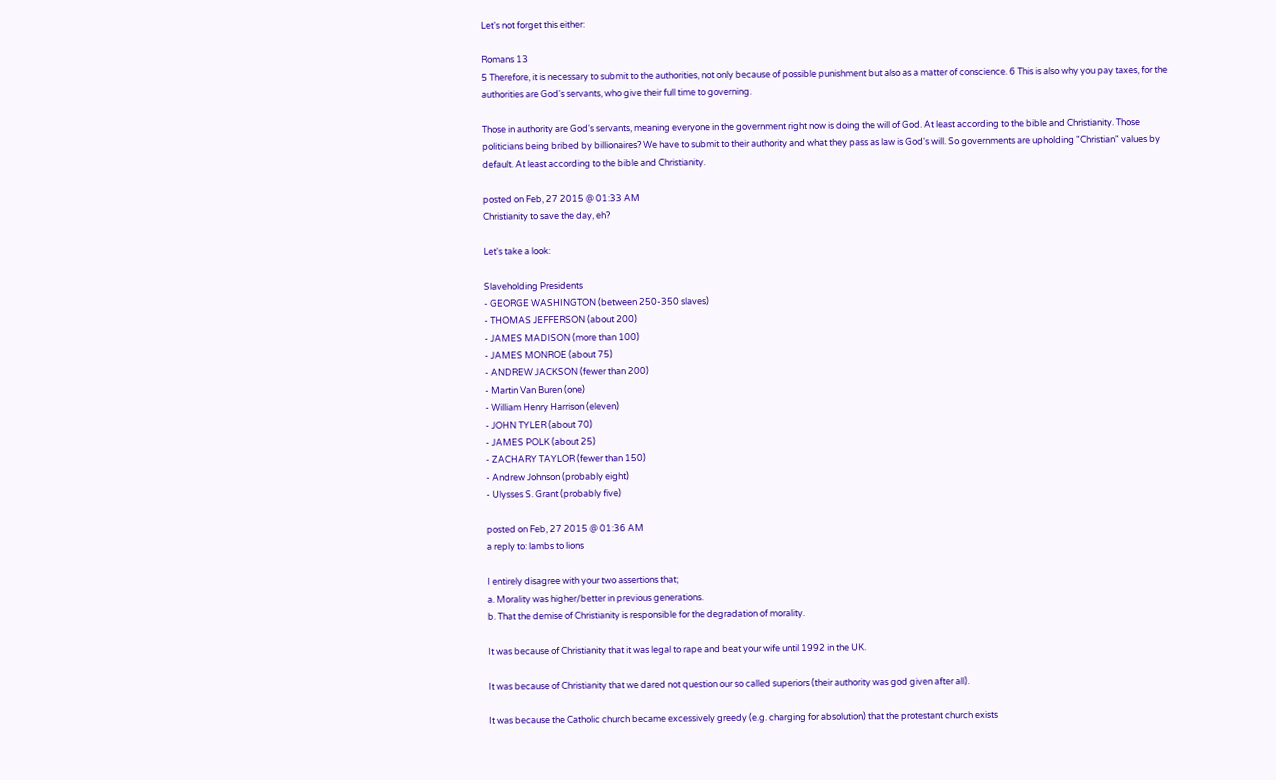Let's not forget this either:

Romans 13
5 Therefore, it is necessary to submit to the authorities, not only because of possible punishment but also as a matter of conscience. 6 This is also why you pay taxes, for the authorities are God's servants, who give their full time to governing.

Those in authority are God's servants, meaning everyone in the government right now is doing the will of God. At least according to the bible and Christianity. Those politicians being bribed by billionaires? We have to submit to their authority and what they pass as law is God's will. So governments are upholding "Christian" values by default. At least according to the bible and Christianity.

posted on Feb, 27 2015 @ 01:33 AM
Christianity to save the day, eh?

Let's take a look:

Slaveholding Presidents
- GEORGE WASHINGTON (between 250-350 slaves)
- THOMAS JEFFERSON (about 200)
- JAMES MADISON (more than 100)
- JAMES MONROE (about 75)
- ANDREW JACKSON (fewer than 200)
- Martin Van Buren (one)
- William Henry Harrison (eleven)
- JOHN TYLER (about 70)
- JAMES POLK (about 25)
- ZACHARY TAYLOR (fewer than 150)
- Andrew Johnson (probably eight)
- Ulysses S. Grant (probably five)

posted on Feb, 27 2015 @ 01:36 AM
a reply to: lambs to lions

I entirely disagree with your two assertions that;
a. Morality was higher/better in previous generations.
b. That the demise of Christianity is responsible for the degradation of morality.

It was because of Christianity that it was legal to rape and beat your wife until 1992 in the UK.

It was because of Christianity that we dared not question our so called superiors (their authority was god given after all).

It was because the Catholic church became excessively greedy (e.g. charging for absolution) that the protestant church exists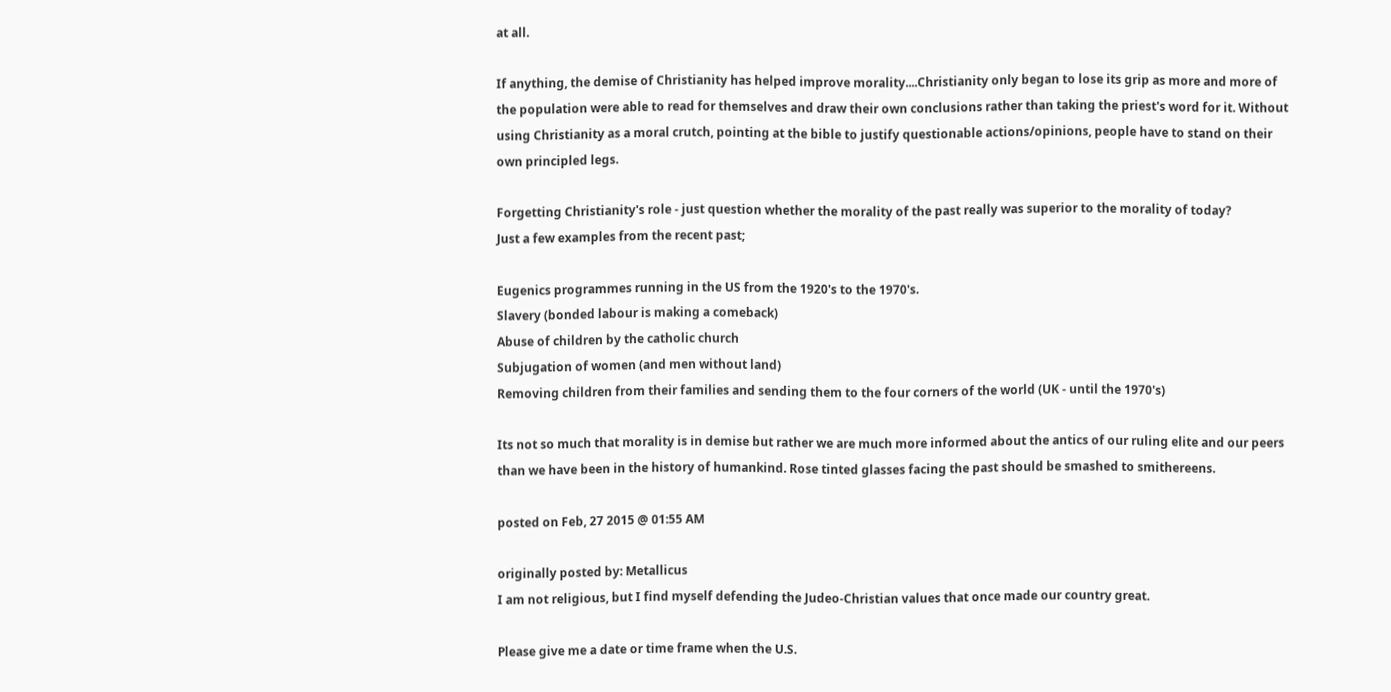at all.

If anything, the demise of Christianity has helped improve morality....Christianity only began to lose its grip as more and more of the population were able to read for themselves and draw their own conclusions rather than taking the priest's word for it. Without using Christianity as a moral crutch, pointing at the bible to justify questionable actions/opinions, people have to stand on their own principled legs.

Forgetting Christianity's role - just question whether the morality of the past really was superior to the morality of today?
Just a few examples from the recent past;

Eugenics programmes running in the US from the 1920's to the 1970's.
Slavery (bonded labour is making a comeback)
Abuse of children by the catholic church
Subjugation of women (and men without land)
Removing children from their families and sending them to the four corners of the world (UK - until the 1970's)

Its not so much that morality is in demise but rather we are much more informed about the antics of our ruling elite and our peers than we have been in the history of humankind. Rose tinted glasses facing the past should be smashed to smithereens.

posted on Feb, 27 2015 @ 01:55 AM

originally posted by: Metallicus
I am not religious, but I find myself defending the Judeo-Christian values that once made our country great.

Please give me a date or time frame when the U.S.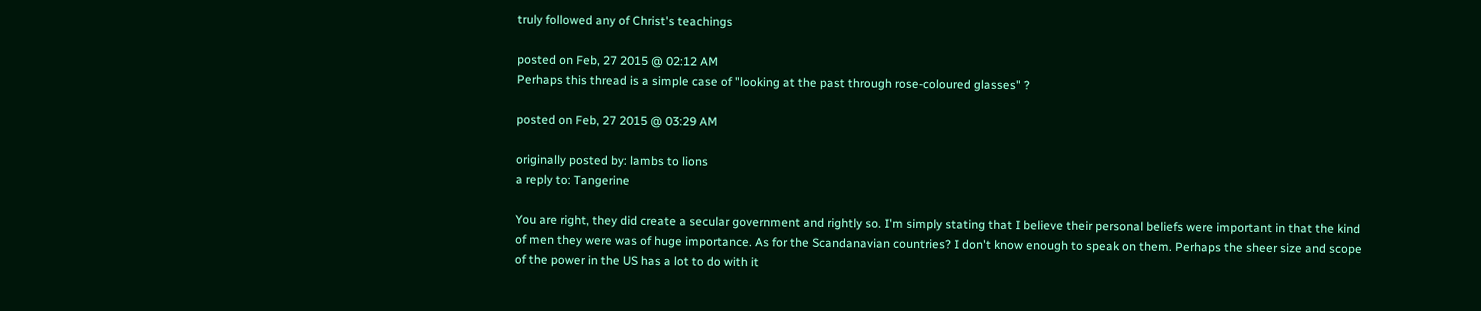truly followed any of Christ's teachings

posted on Feb, 27 2015 @ 02:12 AM
Perhaps this thread is a simple case of "looking at the past through rose-coloured glasses" ?

posted on Feb, 27 2015 @ 03:29 AM

originally posted by: lambs to lions
a reply to: Tangerine

You are right, they did create a secular government and rightly so. I'm simply stating that I believe their personal beliefs were important in that the kind of men they were was of huge importance. As for the Scandanavian countries? I don't know enough to speak on them. Perhaps the sheer size and scope of the power in the US has a lot to do with it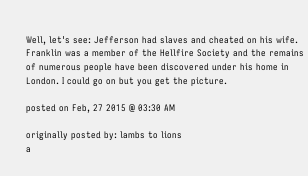Well, let's see: Jefferson had slaves and cheated on his wife. Franklin was a member of the Hellfire Society and the remains of numerous people have been discovered under his home in London. I could go on but you get the picture.

posted on Feb, 27 2015 @ 03:30 AM

originally posted by: lambs to lions
a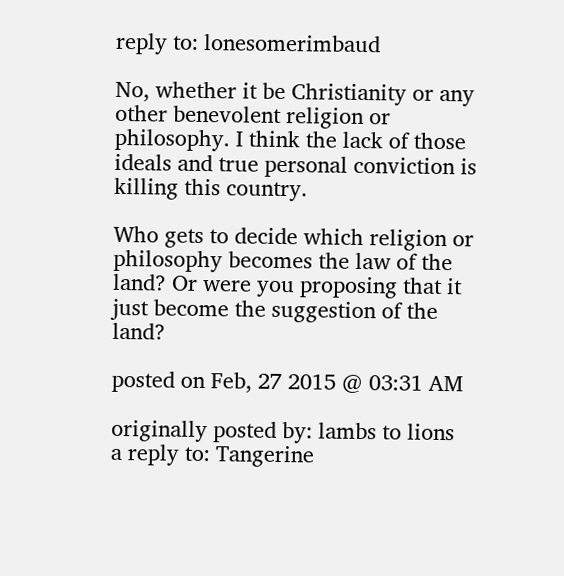reply to: lonesomerimbaud

No, whether it be Christianity or any other benevolent religion or philosophy. I think the lack of those ideals and true personal conviction is killing this country.

Who gets to decide which religion or philosophy becomes the law of the land? Or were you proposing that it just become the suggestion of the land?

posted on Feb, 27 2015 @ 03:31 AM

originally posted by: lambs to lions
a reply to: Tangerine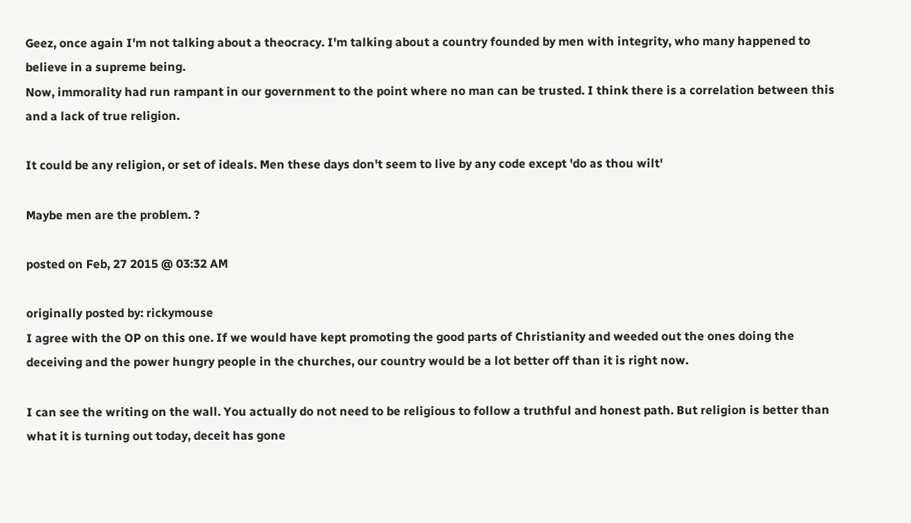Geez, once again I'm not talking about a theocracy. I'm talking about a country founded by men with integrity, who many happened to believe in a supreme being.
Now, immorality had run rampant in our government to the point where no man can be trusted. I think there is a correlation between this and a lack of true religion.

It could be any religion, or set of ideals. Men these days don't seem to live by any code except 'do as thou wilt'

Maybe men are the problem. ?

posted on Feb, 27 2015 @ 03:32 AM

originally posted by: rickymouse
I agree with the OP on this one. If we would have kept promoting the good parts of Christianity and weeded out the ones doing the deceiving and the power hungry people in the churches, our country would be a lot better off than it is right now.

I can see the writing on the wall. You actually do not need to be religious to follow a truthful and honest path. But religion is better than what it is turning out today, deceit has gone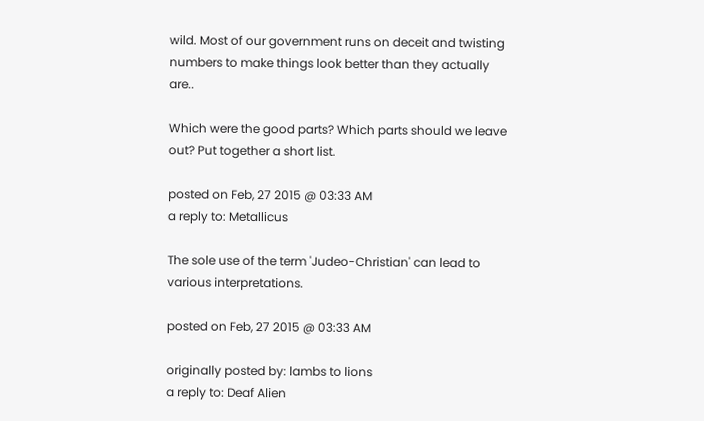wild. Most of our government runs on deceit and twisting numbers to make things look better than they actually are..

Which were the good parts? Which parts should we leave out? Put together a short list.

posted on Feb, 27 2015 @ 03:33 AM
a reply to: Metallicus

The sole use of the term 'Judeo-Christian' can lead to various interpretations.

posted on Feb, 27 2015 @ 03:33 AM

originally posted by: lambs to lions
a reply to: Deaf Alien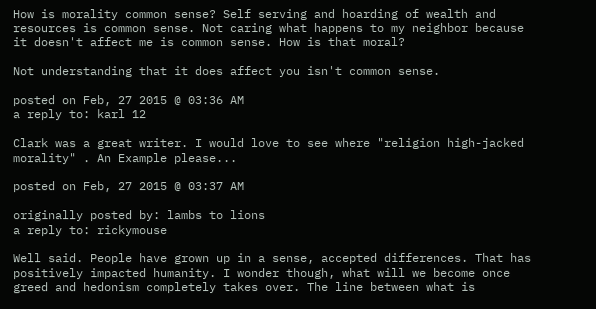How is morality common sense? Self serving and hoarding of wealth and resources is common sense. Not caring what happens to my neighbor because it doesn't affect me is common sense. How is that moral?

Not understanding that it does affect you isn't common sense.

posted on Feb, 27 2015 @ 03:36 AM
a reply to: karl 12

Clark was a great writer. I would love to see where "religion high-jacked morality" . An Example please...

posted on Feb, 27 2015 @ 03:37 AM

originally posted by: lambs to lions
a reply to: rickymouse

Well said. People have grown up in a sense, accepted differences. That has positively impacted humanity. I wonder though, what will we become once greed and hedonism completely takes over. The line between what is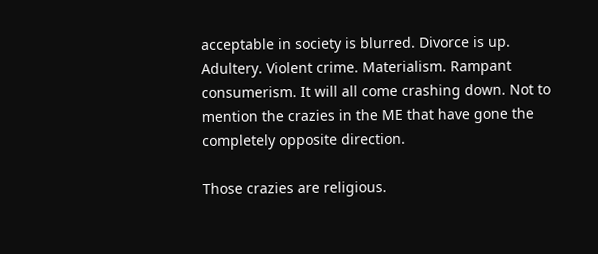acceptable in society is blurred. Divorce is up. Adultery. Violent crime. Materialism. Rampant consumerism. It will all come crashing down. Not to mention the crazies in the ME that have gone the completely opposite direction.

Those crazies are religious.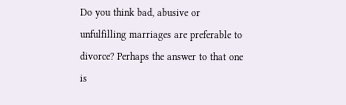Do you think bad, abusive or unfulfilling marriages are preferable to divorce? Perhaps the answer to that one is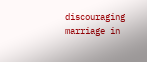discouraging marriage in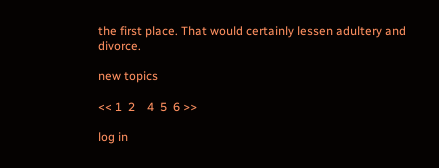the first place. That would certainly lessen adultery and divorce.

new topics

<< 1  2    4  5  6 >>

log in